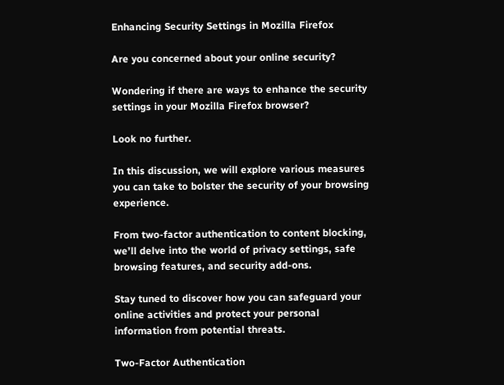Enhancing Security Settings in Mozilla Firefox

Are you concerned about your online security?

Wondering if there are ways to enhance the security settings in your Mozilla Firefox browser?

Look no further.

In this discussion, we will explore various measures you can take to bolster the security of your browsing experience.

From two-factor authentication to content blocking, we’ll delve into the world of privacy settings, safe browsing features, and security add-ons.

Stay tuned to discover how you can safeguard your online activities and protect your personal information from potential threats.

Two-Factor Authentication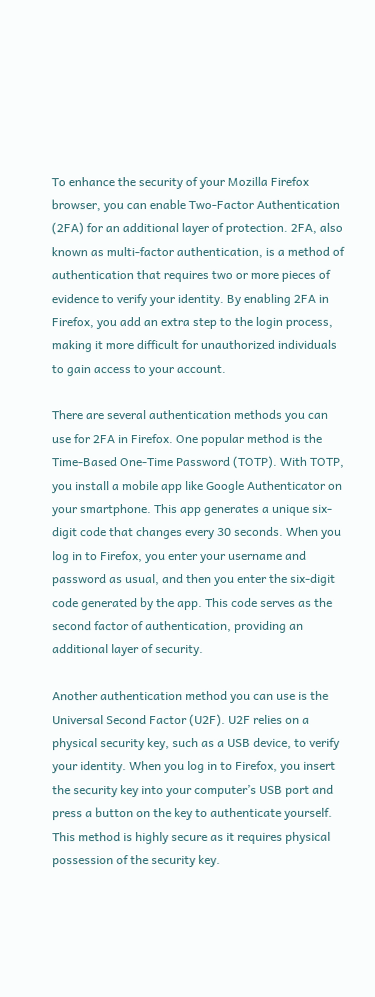To enhance the security of your Mozilla Firefox browser, you can enable Two-Factor Authentication (2FA) for an additional layer of protection. 2FA, also known as multi-factor authentication, is a method of authentication that requires two or more pieces of evidence to verify your identity. By enabling 2FA in Firefox, you add an extra step to the login process, making it more difficult for unauthorized individuals to gain access to your account.

There are several authentication methods you can use for 2FA in Firefox. One popular method is the Time-Based One-Time Password (TOTP). With TOTP, you install a mobile app like Google Authenticator on your smartphone. This app generates a unique six-digit code that changes every 30 seconds. When you log in to Firefox, you enter your username and password as usual, and then you enter the six-digit code generated by the app. This code serves as the second factor of authentication, providing an additional layer of security.

Another authentication method you can use is the Universal Second Factor (U2F). U2F relies on a physical security key, such as a USB device, to verify your identity. When you log in to Firefox, you insert the security key into your computer’s USB port and press a button on the key to authenticate yourself. This method is highly secure as it requires physical possession of the security key.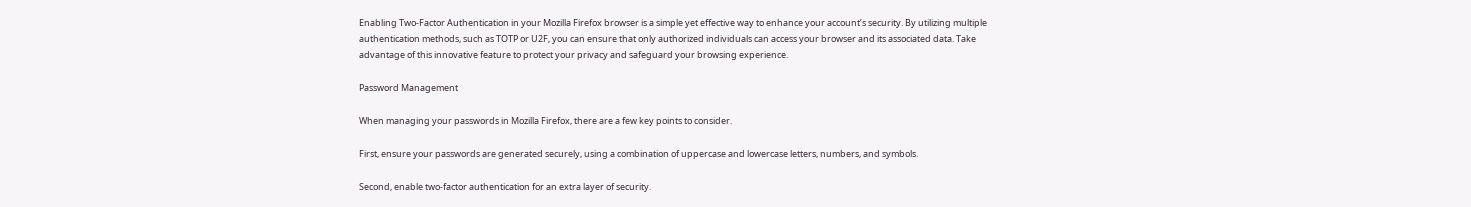Enabling Two-Factor Authentication in your Mozilla Firefox browser is a simple yet effective way to enhance your account’s security. By utilizing multiple authentication methods, such as TOTP or U2F, you can ensure that only authorized individuals can access your browser and its associated data. Take advantage of this innovative feature to protect your privacy and safeguard your browsing experience.

Password Management

When managing your passwords in Mozilla Firefox, there are a few key points to consider.

First, ensure your passwords are generated securely, using a combination of uppercase and lowercase letters, numbers, and symbols.

Second, enable two-factor authentication for an extra layer of security.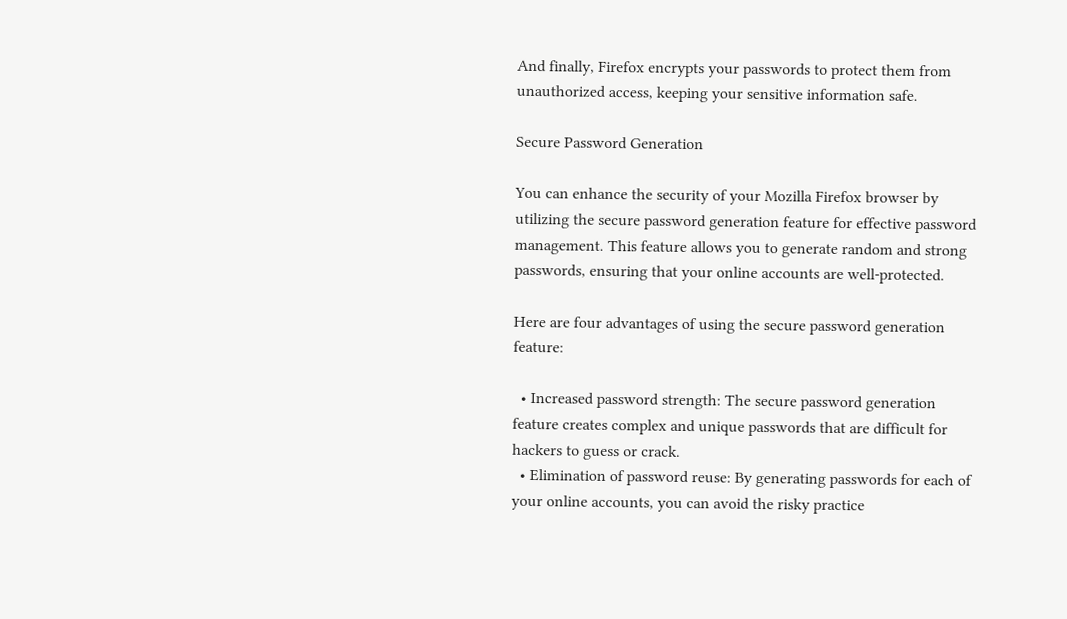And finally, Firefox encrypts your passwords to protect them from unauthorized access, keeping your sensitive information safe.

Secure Password Generation

You can enhance the security of your Mozilla Firefox browser by utilizing the secure password generation feature for effective password management. This feature allows you to generate random and strong passwords, ensuring that your online accounts are well-protected.

Here are four advantages of using the secure password generation feature:

  • Increased password strength: The secure password generation feature creates complex and unique passwords that are difficult for hackers to guess or crack.
  • Elimination of password reuse: By generating passwords for each of your online accounts, you can avoid the risky practice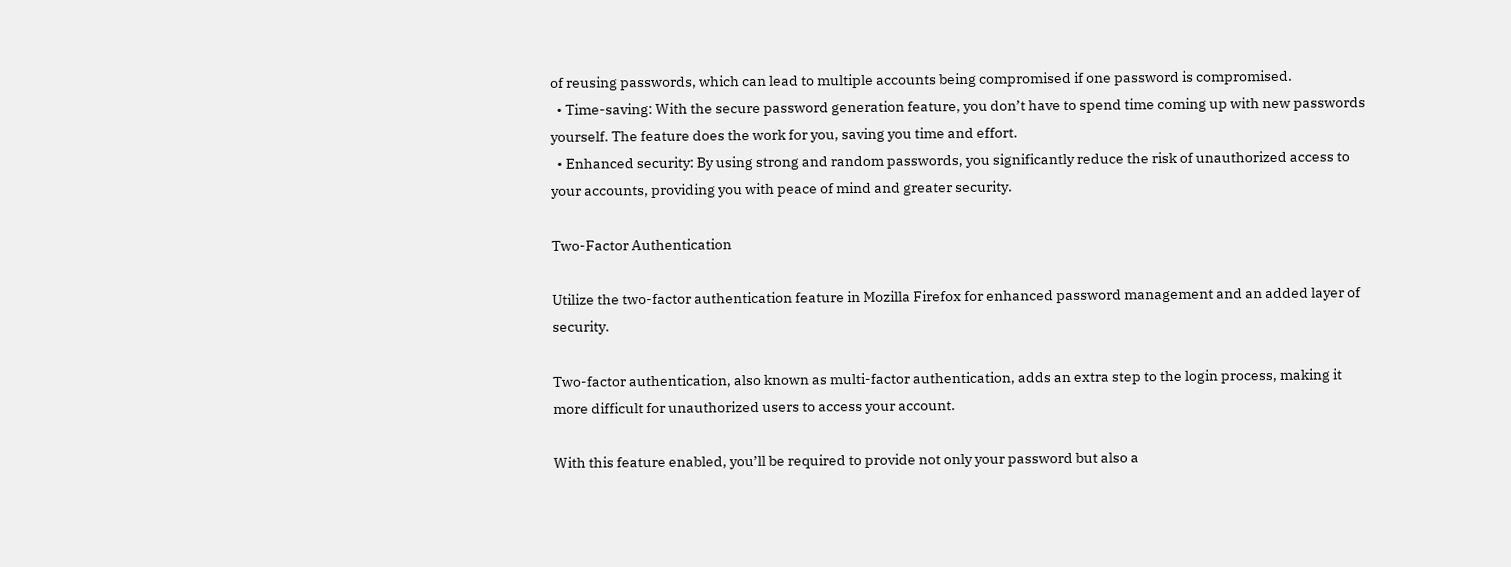of reusing passwords, which can lead to multiple accounts being compromised if one password is compromised.
  • Time-saving: With the secure password generation feature, you don’t have to spend time coming up with new passwords yourself. The feature does the work for you, saving you time and effort.
  • Enhanced security: By using strong and random passwords, you significantly reduce the risk of unauthorized access to your accounts, providing you with peace of mind and greater security.

Two-Factor Authentication

Utilize the two-factor authentication feature in Mozilla Firefox for enhanced password management and an added layer of security.

Two-factor authentication, also known as multi-factor authentication, adds an extra step to the login process, making it more difficult for unauthorized users to access your account.

With this feature enabled, you’ll be required to provide not only your password but also a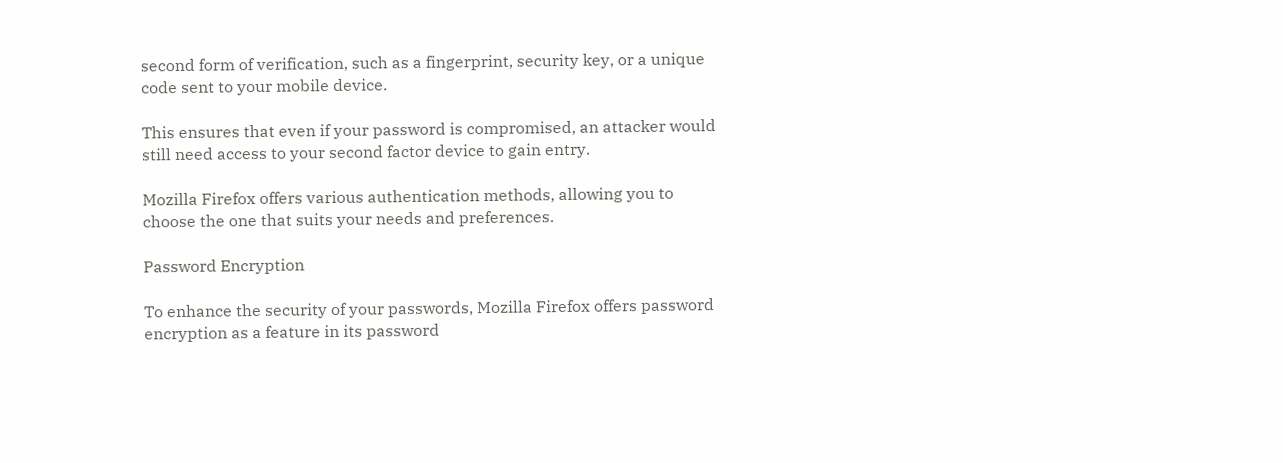second form of verification, such as a fingerprint, security key, or a unique code sent to your mobile device.

This ensures that even if your password is compromised, an attacker would still need access to your second factor device to gain entry.

Mozilla Firefox offers various authentication methods, allowing you to choose the one that suits your needs and preferences.

Password Encryption

To enhance the security of your passwords, Mozilla Firefox offers password encryption as a feature in its password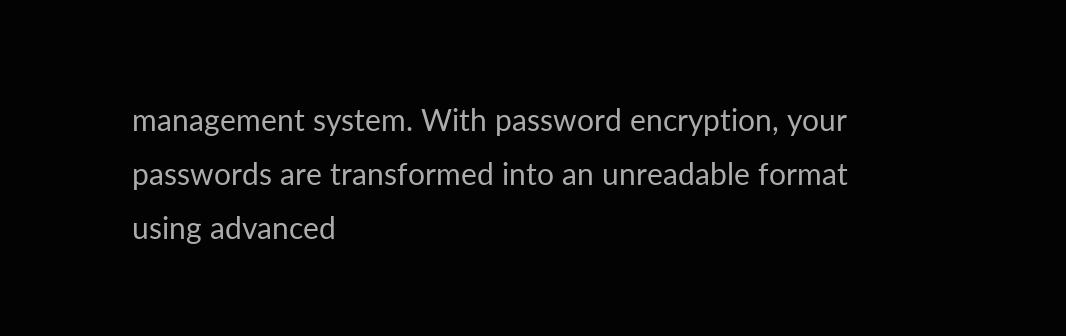management system. With password encryption, your passwords are transformed into an unreadable format using advanced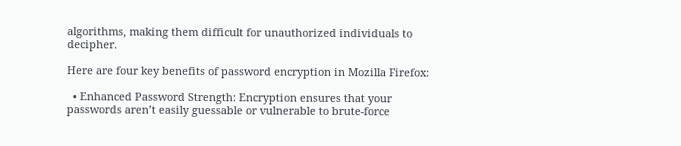algorithms, making them difficult for unauthorized individuals to decipher.

Here are four key benefits of password encryption in Mozilla Firefox:

  • Enhanced Password Strength: Encryption ensures that your passwords aren’t easily guessable or vulnerable to brute-force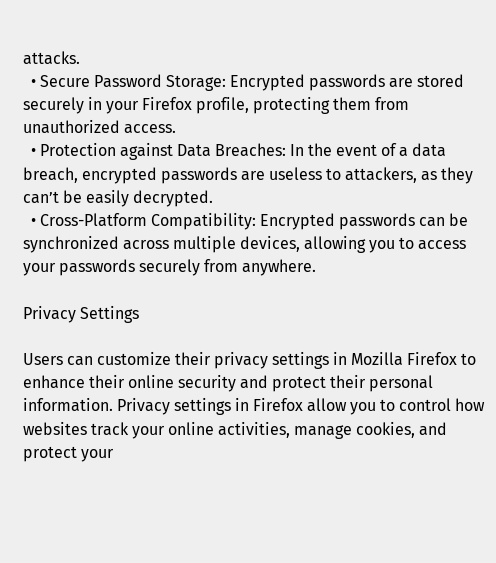attacks.
  • Secure Password Storage: Encrypted passwords are stored securely in your Firefox profile, protecting them from unauthorized access.
  • Protection against Data Breaches: In the event of a data breach, encrypted passwords are useless to attackers, as they can’t be easily decrypted.
  • Cross-Platform Compatibility: Encrypted passwords can be synchronized across multiple devices, allowing you to access your passwords securely from anywhere.

Privacy Settings

Users can customize their privacy settings in Mozilla Firefox to enhance their online security and protect their personal information. Privacy settings in Firefox allow you to control how websites track your online activities, manage cookies, and protect your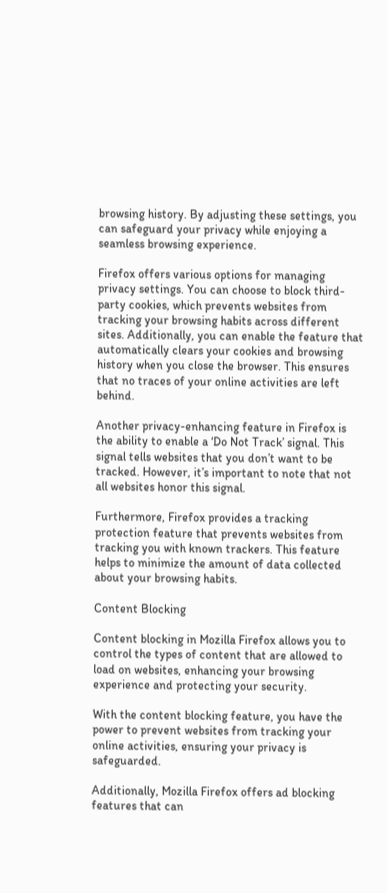browsing history. By adjusting these settings, you can safeguard your privacy while enjoying a seamless browsing experience.

Firefox offers various options for managing privacy settings. You can choose to block third-party cookies, which prevents websites from tracking your browsing habits across different sites. Additionally, you can enable the feature that automatically clears your cookies and browsing history when you close the browser. This ensures that no traces of your online activities are left behind.

Another privacy-enhancing feature in Firefox is the ability to enable a ‘Do Not Track’ signal. This signal tells websites that you don’t want to be tracked. However, it’s important to note that not all websites honor this signal.

Furthermore, Firefox provides a tracking protection feature that prevents websites from tracking you with known trackers. This feature helps to minimize the amount of data collected about your browsing habits.

Content Blocking

Content blocking in Mozilla Firefox allows you to control the types of content that are allowed to load on websites, enhancing your browsing experience and protecting your security.

With the content blocking feature, you have the power to prevent websites from tracking your online activities, ensuring your privacy is safeguarded.

Additionally, Mozilla Firefox offers ad blocking features that can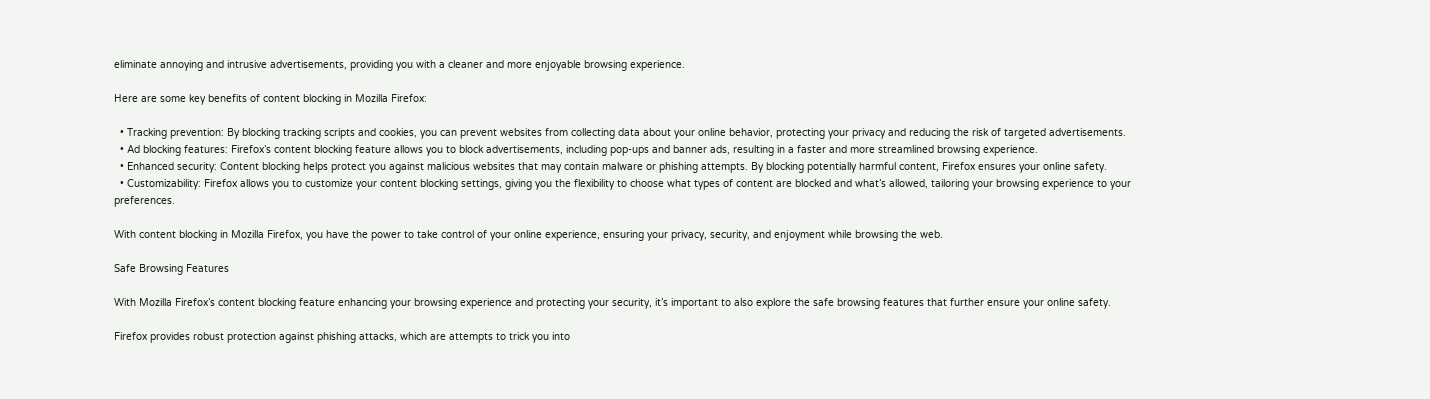eliminate annoying and intrusive advertisements, providing you with a cleaner and more enjoyable browsing experience.

Here are some key benefits of content blocking in Mozilla Firefox:

  • Tracking prevention: By blocking tracking scripts and cookies, you can prevent websites from collecting data about your online behavior, protecting your privacy and reducing the risk of targeted advertisements.
  • Ad blocking features: Firefox’s content blocking feature allows you to block advertisements, including pop-ups and banner ads, resulting in a faster and more streamlined browsing experience.
  • Enhanced security: Content blocking helps protect you against malicious websites that may contain malware or phishing attempts. By blocking potentially harmful content, Firefox ensures your online safety.
  • Customizability: Firefox allows you to customize your content blocking settings, giving you the flexibility to choose what types of content are blocked and what’s allowed, tailoring your browsing experience to your preferences.

With content blocking in Mozilla Firefox, you have the power to take control of your online experience, ensuring your privacy, security, and enjoyment while browsing the web.

Safe Browsing Features

With Mozilla Firefox’s content blocking feature enhancing your browsing experience and protecting your security, it’s important to also explore the safe browsing features that further ensure your online safety.

Firefox provides robust protection against phishing attacks, which are attempts to trick you into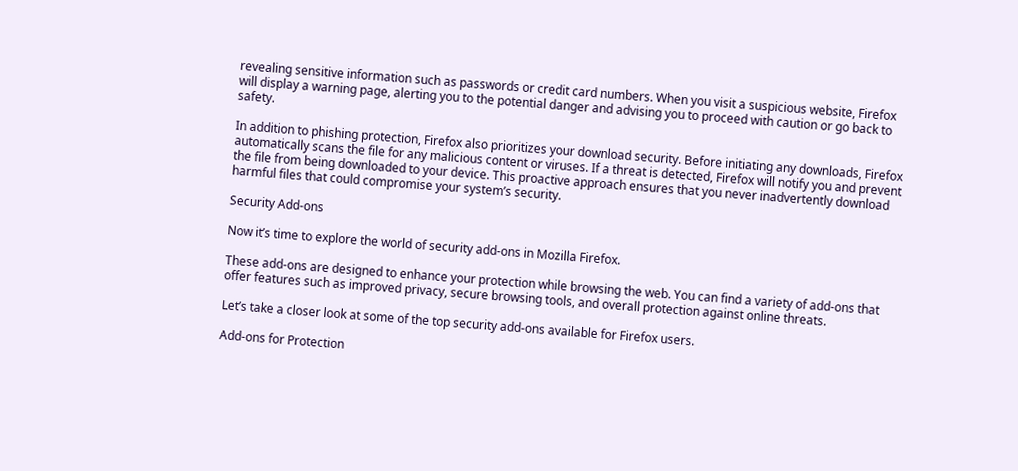revealing sensitive information such as passwords or credit card numbers. When you visit a suspicious website, Firefox will display a warning page, alerting you to the potential danger and advising you to proceed with caution or go back to safety.

In addition to phishing protection, Firefox also prioritizes your download security. Before initiating any downloads, Firefox automatically scans the file for any malicious content or viruses. If a threat is detected, Firefox will notify you and prevent the file from being downloaded to your device. This proactive approach ensures that you never inadvertently download harmful files that could compromise your system’s security.

Security Add-ons

Now it’s time to explore the world of security add-ons in Mozilla Firefox.

These add-ons are designed to enhance your protection while browsing the web. You can find a variety of add-ons that offer features such as improved privacy, secure browsing tools, and overall protection against online threats.

Let’s take a closer look at some of the top security add-ons available for Firefox users.

Add-ons for Protection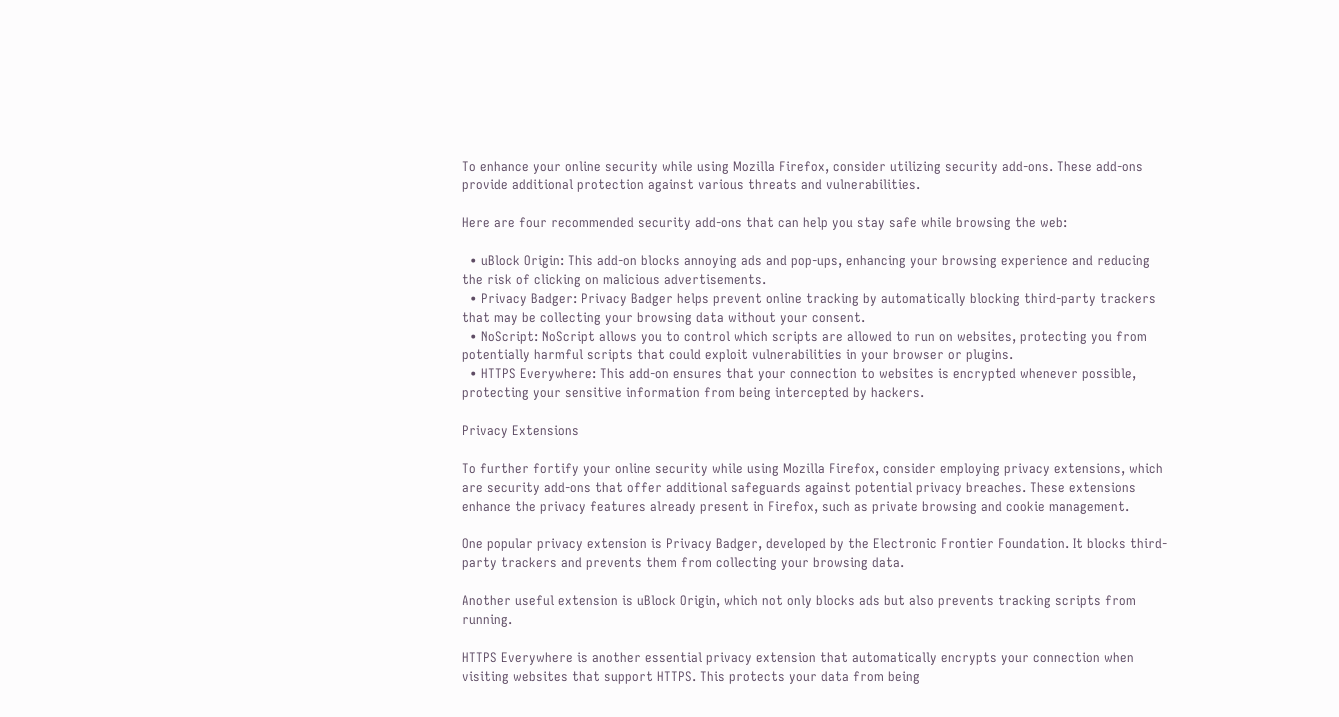To enhance your online security while using Mozilla Firefox, consider utilizing security add-ons. These add-ons provide additional protection against various threats and vulnerabilities.

Here are four recommended security add-ons that can help you stay safe while browsing the web:

  • uBlock Origin: This add-on blocks annoying ads and pop-ups, enhancing your browsing experience and reducing the risk of clicking on malicious advertisements.
  • Privacy Badger: Privacy Badger helps prevent online tracking by automatically blocking third-party trackers that may be collecting your browsing data without your consent.
  • NoScript: NoScript allows you to control which scripts are allowed to run on websites, protecting you from potentially harmful scripts that could exploit vulnerabilities in your browser or plugins.
  • HTTPS Everywhere: This add-on ensures that your connection to websites is encrypted whenever possible, protecting your sensitive information from being intercepted by hackers.

Privacy Extensions

To further fortify your online security while using Mozilla Firefox, consider employing privacy extensions, which are security add-ons that offer additional safeguards against potential privacy breaches. These extensions enhance the privacy features already present in Firefox, such as private browsing and cookie management.

One popular privacy extension is Privacy Badger, developed by the Electronic Frontier Foundation. It blocks third-party trackers and prevents them from collecting your browsing data.

Another useful extension is uBlock Origin, which not only blocks ads but also prevents tracking scripts from running.

HTTPS Everywhere is another essential privacy extension that automatically encrypts your connection when visiting websites that support HTTPS. This protects your data from being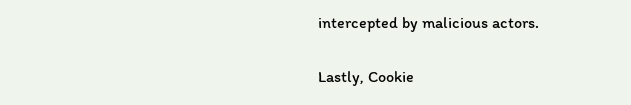intercepted by malicious actors.

Lastly, Cookie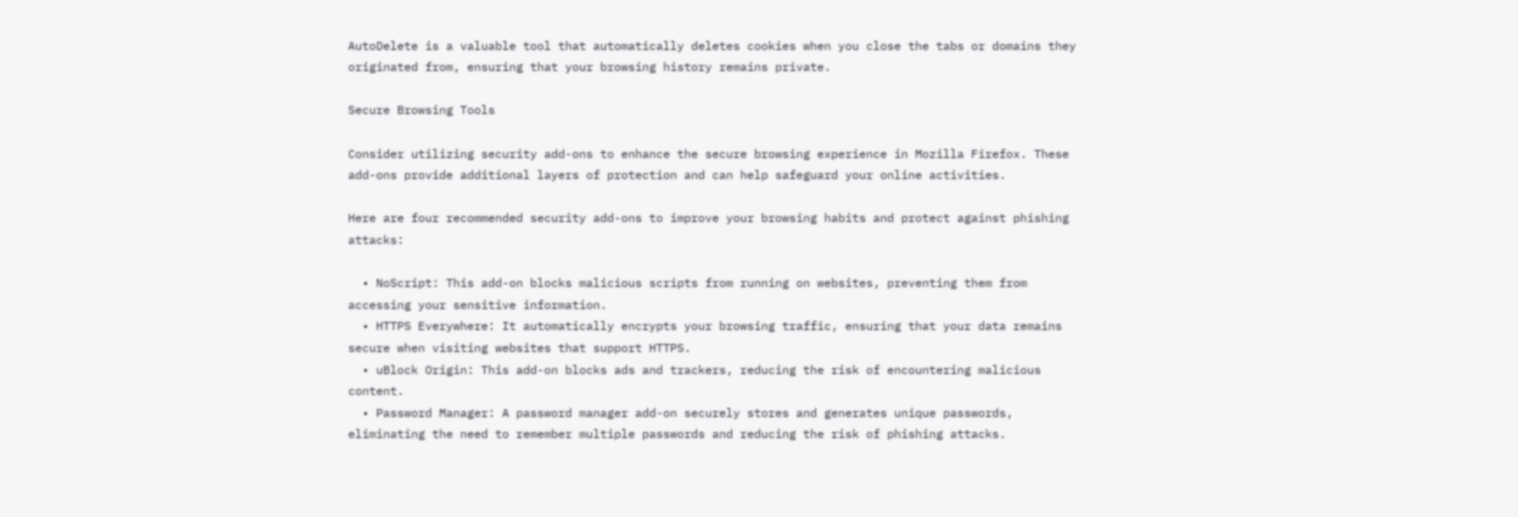AutoDelete is a valuable tool that automatically deletes cookies when you close the tabs or domains they originated from, ensuring that your browsing history remains private.

Secure Browsing Tools

Consider utilizing security add-ons to enhance the secure browsing experience in Mozilla Firefox. These add-ons provide additional layers of protection and can help safeguard your online activities.

Here are four recommended security add-ons to improve your browsing habits and protect against phishing attacks:

  • NoScript: This add-on blocks malicious scripts from running on websites, preventing them from accessing your sensitive information.
  • HTTPS Everywhere: It automatically encrypts your browsing traffic, ensuring that your data remains secure when visiting websites that support HTTPS.
  • uBlock Origin: This add-on blocks ads and trackers, reducing the risk of encountering malicious content.
  • Password Manager: A password manager add-on securely stores and generates unique passwords, eliminating the need to remember multiple passwords and reducing the risk of phishing attacks.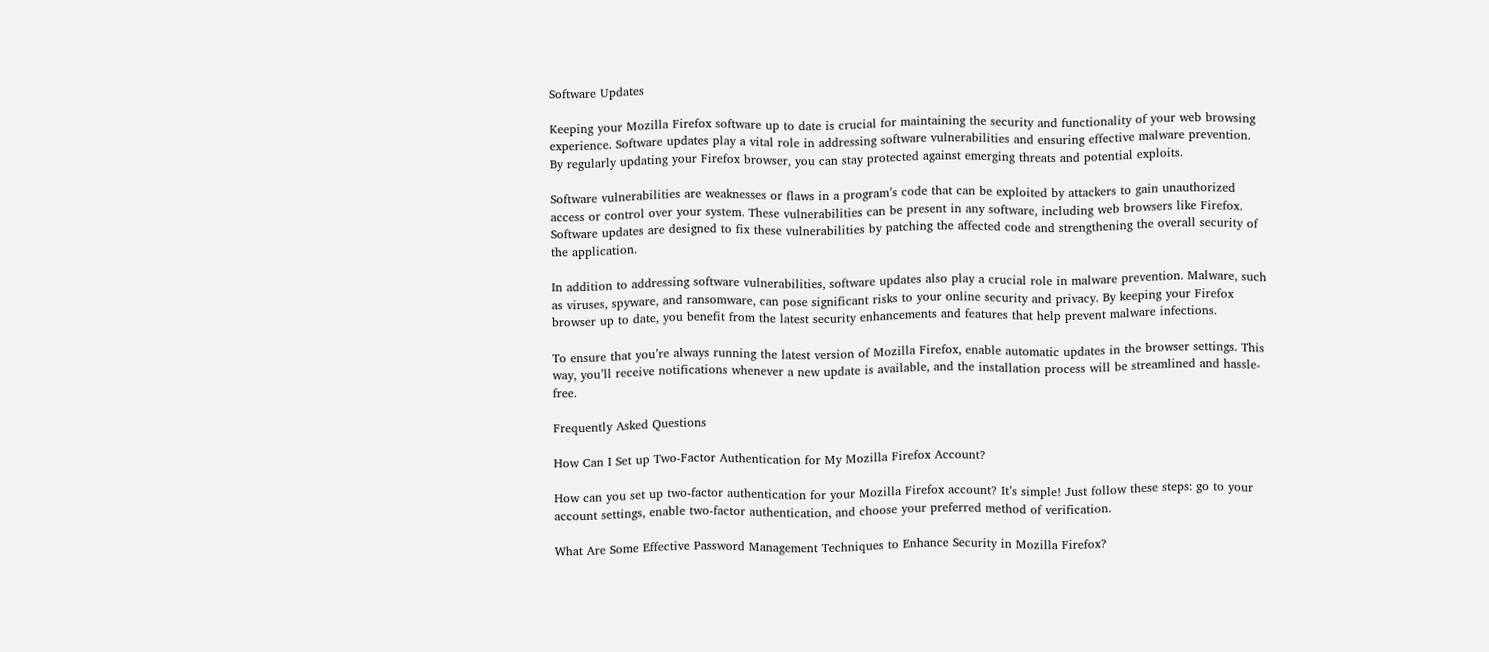Software Updates

Keeping your Mozilla Firefox software up to date is crucial for maintaining the security and functionality of your web browsing experience. Software updates play a vital role in addressing software vulnerabilities and ensuring effective malware prevention. By regularly updating your Firefox browser, you can stay protected against emerging threats and potential exploits.

Software vulnerabilities are weaknesses or flaws in a program’s code that can be exploited by attackers to gain unauthorized access or control over your system. These vulnerabilities can be present in any software, including web browsers like Firefox. Software updates are designed to fix these vulnerabilities by patching the affected code and strengthening the overall security of the application.

In addition to addressing software vulnerabilities, software updates also play a crucial role in malware prevention. Malware, such as viruses, spyware, and ransomware, can pose significant risks to your online security and privacy. By keeping your Firefox browser up to date, you benefit from the latest security enhancements and features that help prevent malware infections.

To ensure that you’re always running the latest version of Mozilla Firefox, enable automatic updates in the browser settings. This way, you’ll receive notifications whenever a new update is available, and the installation process will be streamlined and hassle-free.

Frequently Asked Questions

How Can I Set up Two-Factor Authentication for My Mozilla Firefox Account?

How can you set up two-factor authentication for your Mozilla Firefox account? It’s simple! Just follow these steps: go to your account settings, enable two-factor authentication, and choose your preferred method of verification.

What Are Some Effective Password Management Techniques to Enhance Security in Mozilla Firefox?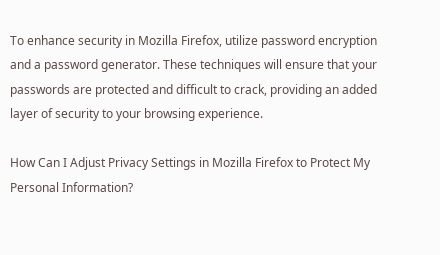To enhance security in Mozilla Firefox, utilize password encryption and a password generator. These techniques will ensure that your passwords are protected and difficult to crack, providing an added layer of security to your browsing experience.

How Can I Adjust Privacy Settings in Mozilla Firefox to Protect My Personal Information?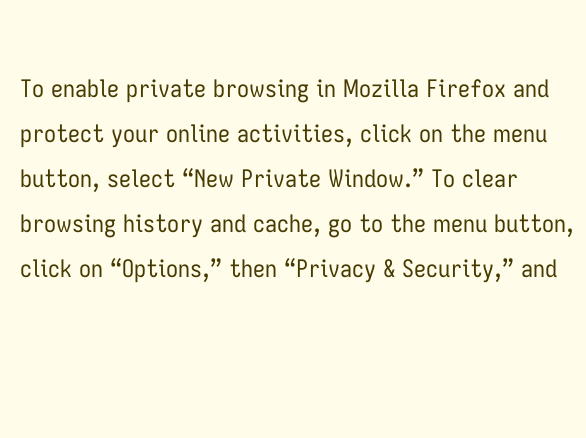To enable private browsing in Mozilla Firefox and protect your online activities, click on the menu button, select “New Private Window.” To clear browsing history and cache, go to the menu button, click on “Options,” then “Privacy & Security,” and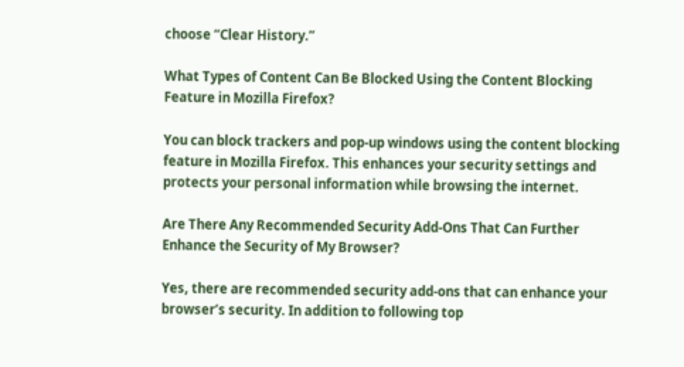choose “Clear History.”

What Types of Content Can Be Blocked Using the Content Blocking Feature in Mozilla Firefox?

You can block trackers and pop-up windows using the content blocking feature in Mozilla Firefox. This enhances your security settings and protects your personal information while browsing the internet.

Are There Any Recommended Security Add-Ons That Can Further Enhance the Security of My Browser?

Yes, there are recommended security add-ons that can enhance your browser’s security. In addition to following top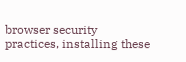browser security practices, installing these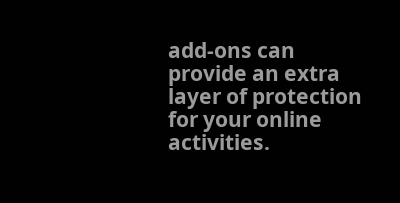add-ons can provide an extra layer of protection for your online activities.